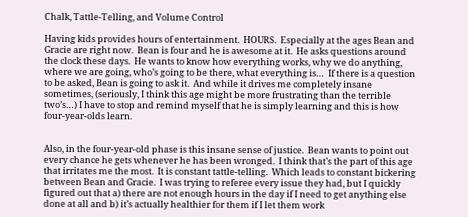Chalk, Tattle-Telling, and Volume Control

Having kids provides hours of entertainment.  HOURS.  Especially at the ages Bean and Gracie are right now.  Bean is four and he is awesome at it.  He asks questions around the clock these days.  He wants to know how everything works, why we do anything, where we are going, who’s going to be there, what everything is…  If there is a question to be asked, Bean is going to ask it.  And while it drives me completely insane sometimes, (seriously, I think this age might be more frustrating than the terrible two’s…) I have to stop and remind myself that he is simply learning and this is how four-year-olds learn.


Also, in the four-year-old phase is this insane sense of justice.  Bean wants to point out every chance he gets whenever he has been wronged.  I think that’s the part of this age that irritates me the most.  It is constant tattle-telling.  Which leads to constant bickering between Bean and Gracie.  I was trying to referee every issue they had, but I quickly figured out that a) there are not enough hours in the day if I need to get anything else done at all and b) it’s actually healthier for them if I let them work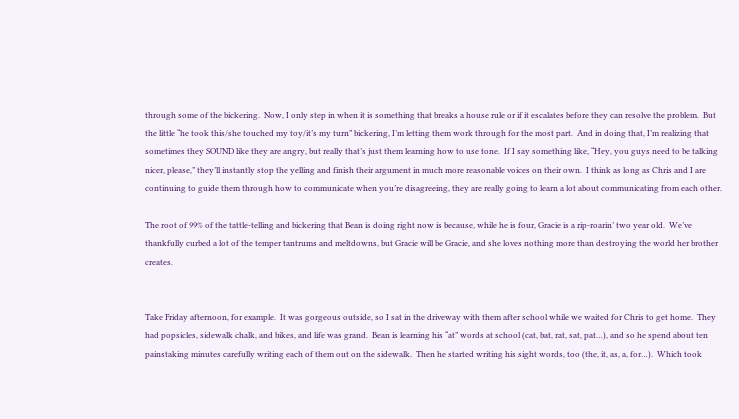through some of the bickering.  Now, I only step in when it is something that breaks a house rule or if it escalates before they can resolve the problem.  But the little “he took this/she touched my toy/it’s my turn” bickering, I’m letting them work through for the most part.  And in doing that, I’m realizing that sometimes they SOUND like they are angry, but really that’s just them learning how to use tone.  If I say something like, “Hey, you guys need to be talking nicer, please,” they’ll instantly stop the yelling and finish their argument in much more reasonable voices on their own.  I think as long as Chris and I are continuing to guide them through how to communicate when you’re disagreeing, they are really going to learn a lot about communicating from each other.

The root of 99% of the tattle-telling and bickering that Bean is doing right now is because, while he is four, Gracie is a rip-roarin’ two year old.  We’ve thankfully curbed a lot of the temper tantrums and meltdowns, but Gracie will be Gracie, and she loves nothing more than destroying the world her brother creates.


Take Friday afternoon, for example.  It was gorgeous outside, so I sat in the driveway with them after school while we waited for Chris to get home.  They had popsicles, sidewalk chalk, and bikes, and life was grand.  Bean is learning his “at” words at school (cat, bat, rat, sat, pat…), and so he spend about ten painstaking minutes carefully writing each of them out on the sidewalk.  Then he started writing his sight words, too (the, it, as, a, for…).  Which took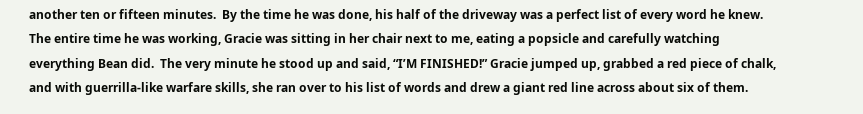another ten or fifteen minutes.  By the time he was done, his half of the driveway was a perfect list of every word he knew.  The entire time he was working, Gracie was sitting in her chair next to me, eating a popsicle and carefully watching everything Bean did.  The very minute he stood up and said, “I’M FINISHED!” Gracie jumped up, grabbed a red piece of chalk, and with guerrilla-like warfare skills, she ran over to his list of words and drew a giant red line across about six of them.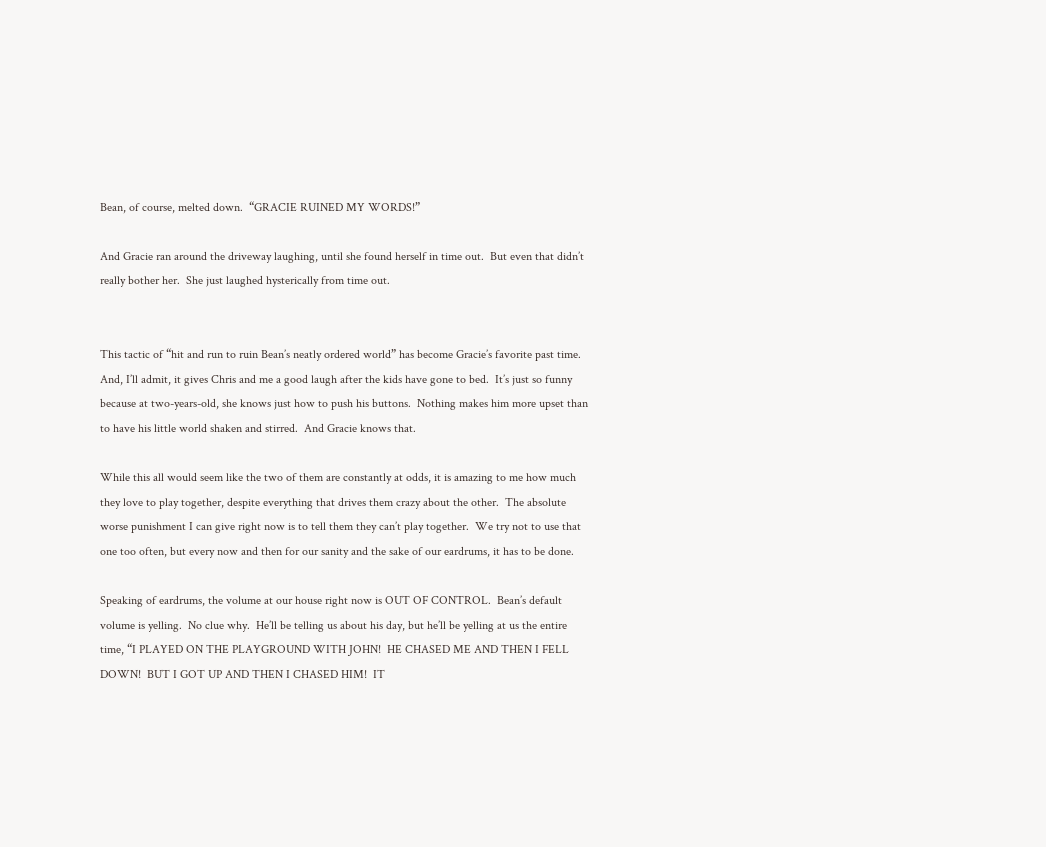Bean, of course, melted down.  “GRACIE RUINED MY WORDS!”

And Gracie ran around the driveway laughing, until she found herself in time out.  But even that didn’t really bother her.  She just laughed hysterically from time out.


This tactic of “hit and run to ruin Bean’s neatly ordered world” has become Gracie’s favorite past time.  And, I’ll admit, it gives Chris and me a good laugh after the kids have gone to bed.  It’s just so funny because at two-years-old, she knows just how to push his buttons.  Nothing makes him more upset than to have his little world shaken and stirred.  And Gracie knows that.

While this all would seem like the two of them are constantly at odds, it is amazing to me how much they love to play together, despite everything that drives them crazy about the other.  The absolute worse punishment I can give right now is to tell them they can’t play together.  We try not to use that one too often, but every now and then for our sanity and the sake of our eardrums, it has to be done.

Speaking of eardrums, the volume at our house right now is OUT OF CONTROL.  Bean’s default volume is yelling.  No clue why.  He’ll be telling us about his day, but he’ll be yelling at us the entire time, “I PLAYED ON THE PLAYGROUND WITH JOHN!  HE CHASED ME AND THEN I FELL DOWN!  BUT I GOT UP AND THEN I CHASED HIM!  IT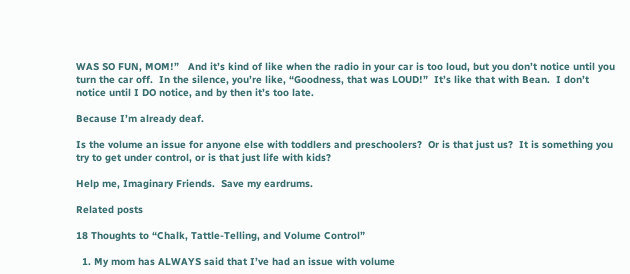WAS SO FUN, MOM!”   And it’s kind of like when the radio in your car is too loud, but you don’t notice until you turn the car off.  In the silence, you’re like, “Goodness, that was LOUD!”  It’s like that with Bean.  I don’t notice until I DO notice, and by then it’s too late.

Because I’m already deaf.

Is the volume an issue for anyone else with toddlers and preschoolers?  Or is that just us?  It is something you try to get under control, or is that just life with kids?

Help me, Imaginary Friends.  Save my eardrums.

Related posts

18 Thoughts to “Chalk, Tattle-Telling, and Volume Control”

  1. My mom has ALWAYS said that I’ve had an issue with volume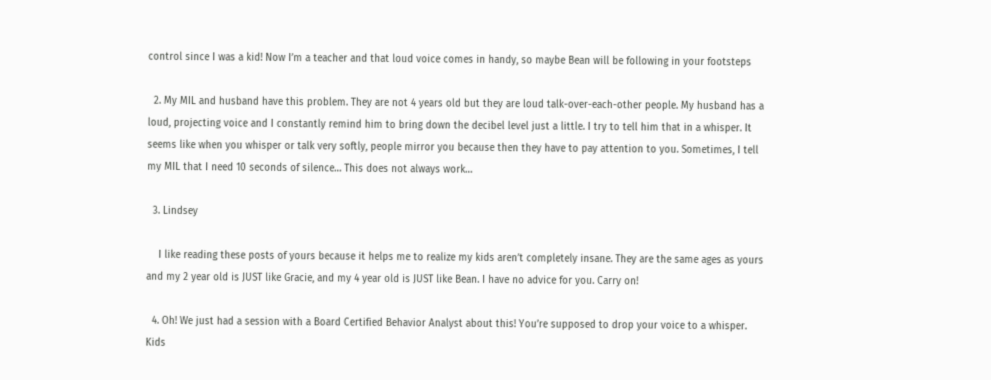control since I was a kid! Now I’m a teacher and that loud voice comes in handy, so maybe Bean will be following in your footsteps

  2. My MIL and husband have this problem. They are not 4 years old but they are loud talk-over-each-other people. My husband has a loud, projecting voice and I constantly remind him to bring down the decibel level just a little. I try to tell him that in a whisper. It seems like when you whisper or talk very softly, people mirror you because then they have to pay attention to you. Sometimes, I tell my MIL that I need 10 seconds of silence… This does not always work…

  3. Lindsey

    I like reading these posts of yours because it helps me to realize my kids aren’t completely insane. They are the same ages as yours and my 2 year old is JUST like Gracie, and my 4 year old is JUST like Bean. I have no advice for you. Carry on!

  4. Oh! We just had a session with a Board Certified Behavior Analyst about this! You’re supposed to drop your voice to a whisper. Kids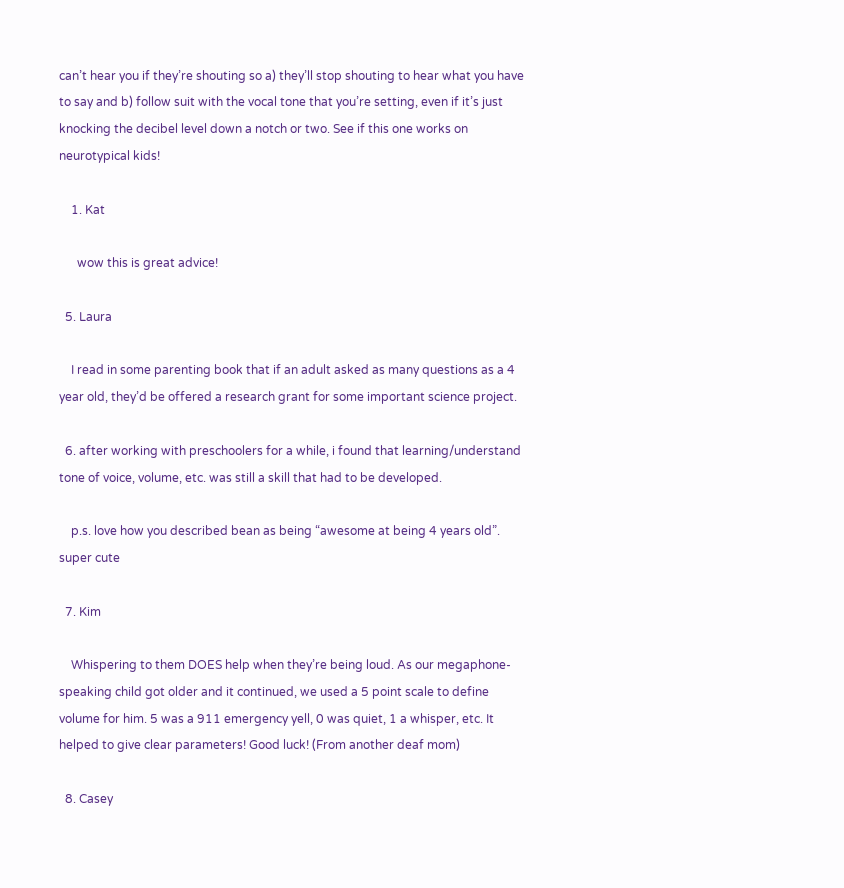can’t hear you if they’re shouting so a) they’ll stop shouting to hear what you have to say and b) follow suit with the vocal tone that you’re setting, even if it’s just knocking the decibel level down a notch or two. See if this one works on neurotypical kids!

    1. Kat

      wow this is great advice!

  5. Laura

    I read in some parenting book that if an adult asked as many questions as a 4 year old, they’d be offered a research grant for some important science project.

  6. after working with preschoolers for a while, i found that learning/understand tone of voice, volume, etc. was still a skill that had to be developed.

    p.s. love how you described bean as being “awesome at being 4 years old”. super cute

  7. Kim

    Whispering to them DOES help when they’re being loud. As our megaphone-speaking child got older and it continued, we used a 5 point scale to define volume for him. 5 was a 911 emergency yell, 0 was quiet, 1 a whisper, etc. It helped to give clear parameters! Good luck! (From another deaf mom)

  8. Casey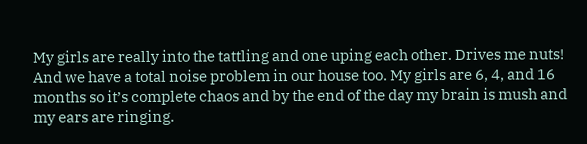My girls are really into the tattling and one uping each other. Drives me nuts! And we have a total noise problem in our house too. My girls are 6, 4, and 16 months so it’s complete chaos and by the end of the day my brain is mush and my ears are ringing.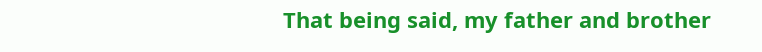That being said, my father and brother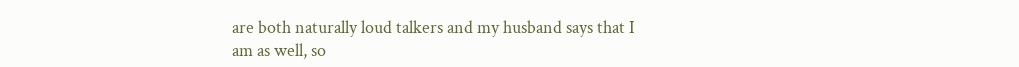are both naturally loud talkers and my husband says that I am as well, so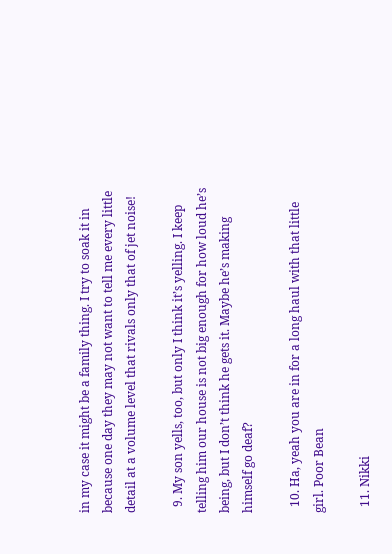in my case it might be a family thing. I try to soak it in because one day they may not want to tell me every little detail at a volume level that rivals only that of jet noise!

  9. My son yells, too, but only I think it’s yelling. I keep telling him our house is not big enough for how loud he’s being, but I don’t think he gets it. Maybe he’s making himself go deaf?

  10. Ha, yeah you are in for a long haul with that little girl. Poor Bean

  11. Nikki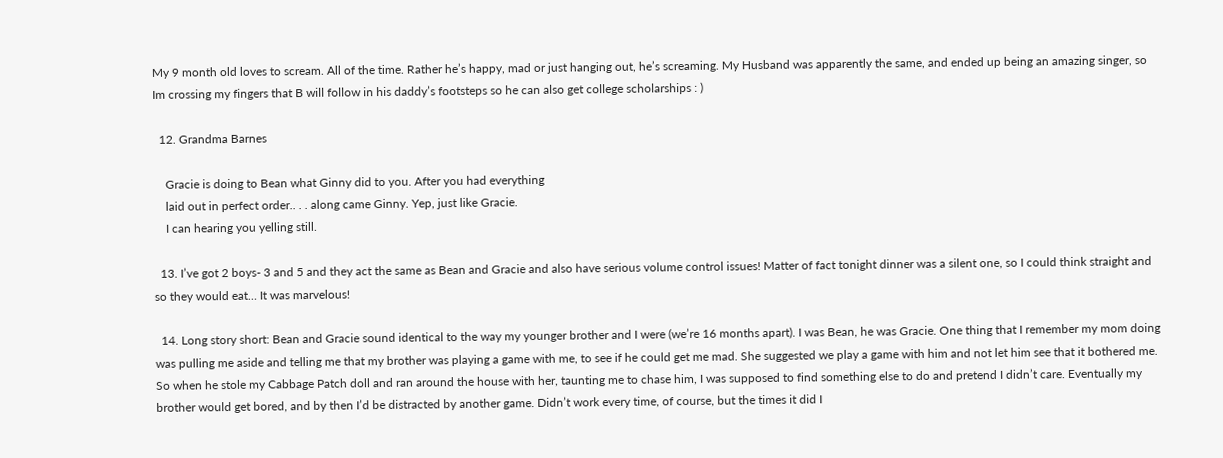My 9 month old loves to scream. All of the time. Rather he’s happy, mad or just hanging out, he’s screaming. My Husband was apparently the same, and ended up being an amazing singer, so Im crossing my fingers that B will follow in his daddy’s footsteps so he can also get college scholarships : )

  12. Grandma Barnes

    Gracie is doing to Bean what Ginny did to you. After you had everything
    laid out in perfect order.. . . along came Ginny. Yep, just like Gracie.
    I can hearing you yelling still.

  13. I’ve got 2 boys- 3 and 5 and they act the same as Bean and Gracie and also have serious volume control issues! Matter of fact tonight dinner was a silent one, so I could think straight and so they would eat… It was marvelous!

  14. Long story short: Bean and Gracie sound identical to the way my younger brother and I were (we’re 16 months apart). I was Bean, he was Gracie. One thing that I remember my mom doing was pulling me aside and telling me that my brother was playing a game with me, to see if he could get me mad. She suggested we play a game with him and not let him see that it bothered me. So when he stole my Cabbage Patch doll and ran around the house with her, taunting me to chase him, I was supposed to find something else to do and pretend I didn’t care. Eventually my brother would get bored, and by then I’d be distracted by another game. Didn’t work every time, of course, but the times it did I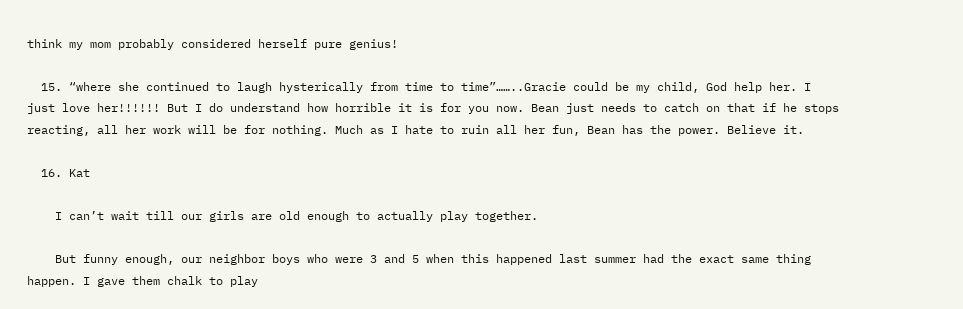think my mom probably considered herself pure genius!

  15. “where she continued to laugh hysterically from time to time”……..Gracie could be my child, God help her. I just love her!!!!!! But I do understand how horrible it is for you now. Bean just needs to catch on that if he stops reacting, all her work will be for nothing. Much as I hate to ruin all her fun, Bean has the power. Believe it.

  16. Kat

    I can’t wait till our girls are old enough to actually play together.

    But funny enough, our neighbor boys who were 3 and 5 when this happened last summer had the exact same thing happen. I gave them chalk to play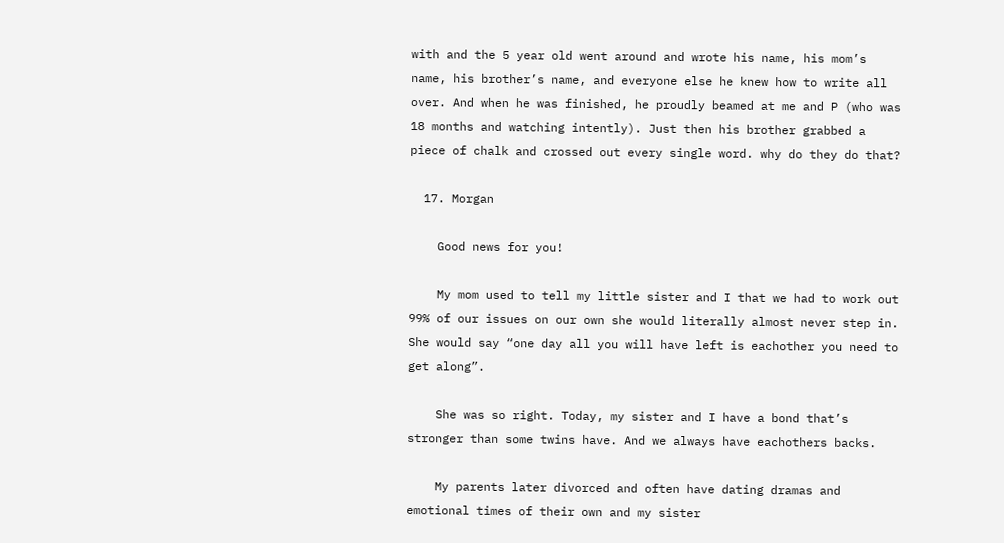with and the 5 year old went around and wrote his name, his mom’s name, his brother’s name, and everyone else he knew how to write all over. And when he was finished, he proudly beamed at me and P (who was 18 months and watching intently). Just then his brother grabbed a piece of chalk and crossed out every single word. why do they do that?

  17. Morgan

    Good news for you!

    My mom used to tell my little sister and I that we had to work out 99% of our issues on our own she would literally almost never step in. She would say “one day all you will have left is eachother you need to get along”.

    She was so right. Today, my sister and I have a bond that’s stronger than some twins have. And we always have eachothers backs.

    My parents later divorced and often have dating dramas and emotional times of their own and my sister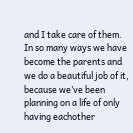and I take care of them. In so many ways we have become the parents and we do a beautiful job of it, because we’ve been planning on a life of only having eachother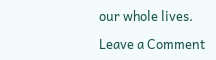our whole lives.

Leave a Comment